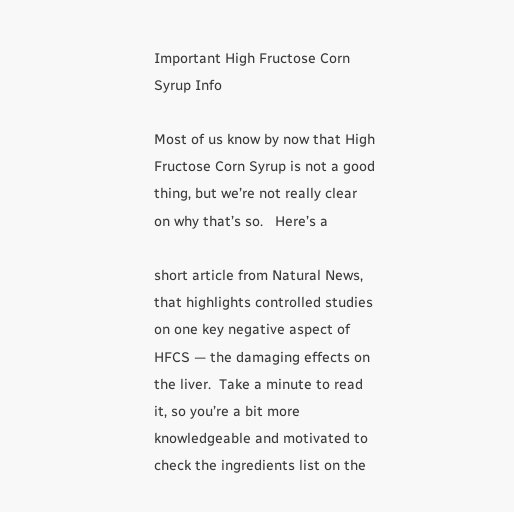Important High Fructose Corn Syrup Info

Most of us know by now that High Fructose Corn Syrup is not a good thing, but we’re not really clear on why that’s so.   Here’s a

short article from Natural News, that highlights controlled studies on one key negative aspect of HFCS — the damaging effects on the liver.  Take a minute to read it, so you’re a bit more knowledgeable and motivated to check the ingredients list on the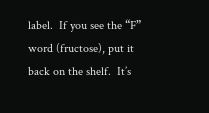label.  If you see the “F” word (fructose), put it back on the shelf.  It’s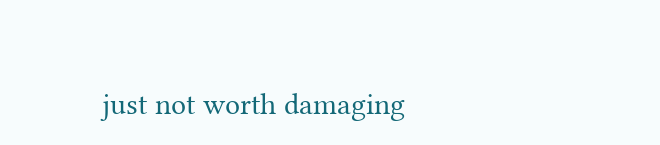just not worth damaging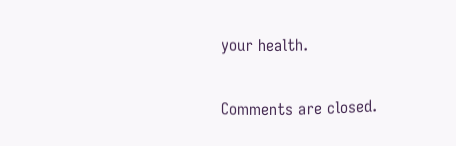your health.

Comments are closed.